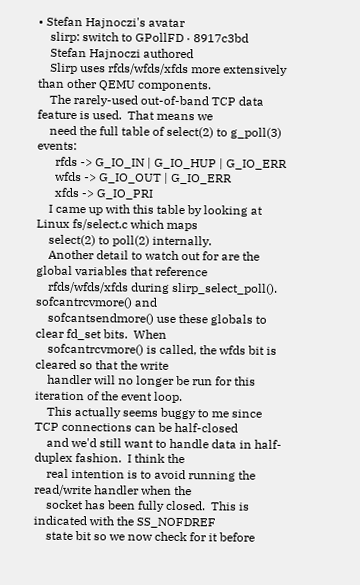• Stefan Hajnoczi's avatar
    slirp: switch to GPollFD · 8917c3bd
    Stefan Hajnoczi authored
    Slirp uses rfds/wfds/xfds more extensively than other QEMU components.
    The rarely-used out-of-band TCP data feature is used.  That means we
    need the full table of select(2) to g_poll(3) events:
      rfds -> G_IO_IN | G_IO_HUP | G_IO_ERR
      wfds -> G_IO_OUT | G_IO_ERR
      xfds -> G_IO_PRI
    I came up with this table by looking at Linux fs/select.c which maps
    select(2) to poll(2) internally.
    Another detail to watch out for are the global variables that reference
    rfds/wfds/xfds during slirp_select_poll().  sofcantrcvmore() and
    sofcantsendmore() use these globals to clear fd_set bits.  When
    sofcantrcvmore() is called, the wfds bit is cleared so that the write
    handler will no longer be run for this iteration of the event loop.
    This actually seems buggy to me since TCP connections can be half-closed
    and we'd still want to handle data in half-duplex fashion.  I think the
    real intention is to avoid running the read/write handler when the
    socket has been fully closed.  This is indicated with the SS_NOFDREF
    state bit so we now check for it before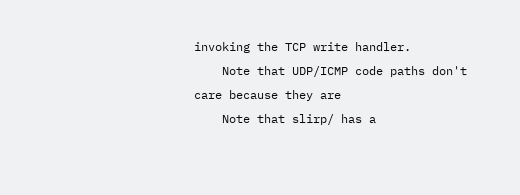invoking the TCP write handler.
    Note that UDP/ICMP code paths don't care because they are
    Note that slirp/ has a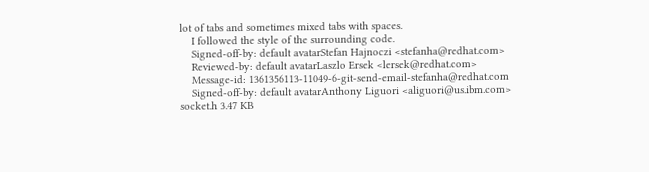lot of tabs and sometimes mixed tabs with spaces.
    I followed the style of the surrounding code.
    Signed-off-by: default avatarStefan Hajnoczi <stefanha@redhat.com>
    Reviewed-by: default avatarLaszlo Ersek <lersek@redhat.com>
    Message-id: 1361356113-11049-6-git-send-email-stefanha@redhat.com
    Signed-off-by: default avatarAnthony Liguori <aliguori@us.ibm.com>
socket.h 3.47 KB